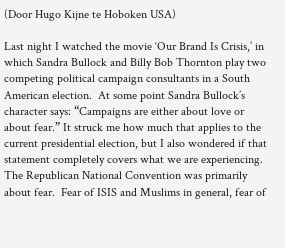(Door Hugo Kijne te Hoboken USA)

Last night I watched the movie ‘Our Brand Is Crisis,’ in which Sandra Bullock and Billy Bob Thornton play two competing political campaign consultants in a South American election.  At some point Sandra Bullock’s character says: “Campaigns are either about love or about fear.” It struck me how much that applies to the current presidential election, but I also wondered if that statement completely covers what we are experiencing.  The Republican National Convention was primarily about fear.  Fear of ISIS and Muslims in general, fear of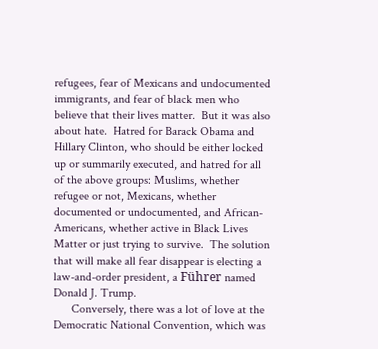refugees, fear of Mexicans and undocumented immigrants, and fear of black men who believe that their lives matter.  But it was also about hate.  Hatred for Barack Obama and Hillary Clinton, who should be either locked up or summarily executed, and hatred for all of the above groups: Muslims, whether refugee or not, Mexicans, whether documented or undocumented, and African-Americans, whether active in Black Lives Matter or just trying to survive.  The solution that will make all fear disappear is electing a law-and-order president, a Führer named Donald J. Trump.
      Conversely, there was a lot of love at the Democratic National Convention, which was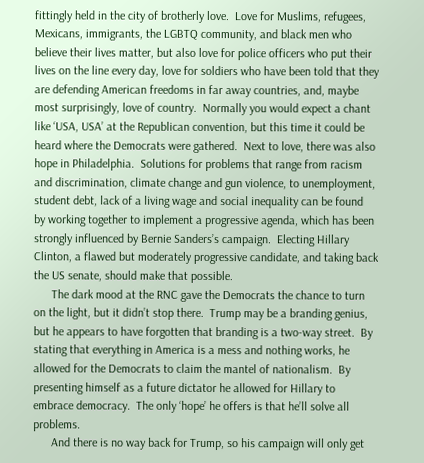fittingly held in the city of brotherly love.  Love for Muslims, refugees, Mexicans, immigrants, the LGBTQ community, and black men who believe their lives matter, but also love for police officers who put their lives on the line every day, love for soldiers who have been told that they are defending American freedoms in far away countries, and, maybe most surprisingly, love of country.  Normally you would expect a chant like ‘USA, USA’ at the Republican convention, but this time it could be heard where the Democrats were gathered.  Next to love, there was also hope in Philadelphia.  Solutions for problems that range from racism and discrimination, climate change and gun violence, to unemployment, student debt, lack of a living wage and social inequality can be found  by working together to implement a progressive agenda, which has been strongly influenced by Bernie Sanders’s campaign.  Electing Hillary Clinton, a flawed but moderately progressive candidate, and taking back the US senate, should make that possible.
      The dark mood at the RNC gave the Democrats the chance to turn on the light, but it didn’t stop there.  Trump may be a branding genius, but he appears to have forgotten that branding is a two-way street.  By stating that everything in America is a mess and nothing works, he allowed for the Democrats to claim the mantel of nationalism.  By presenting himself as a future dictator he allowed for Hillary to embrace democracy.  The only ‘hope’ he offers is that he’ll solve all problems.
      And there is no way back for Trump, so his campaign will only get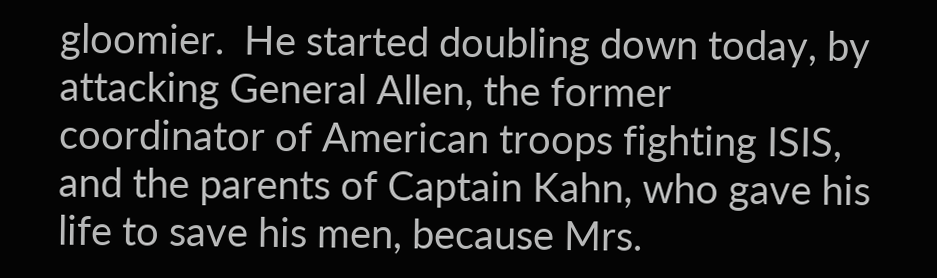gloomier.  He started doubling down today, by attacking General Allen, the former coordinator of American troops fighting ISIS, and the parents of Captain Kahn, who gave his life to save his men, because Mrs.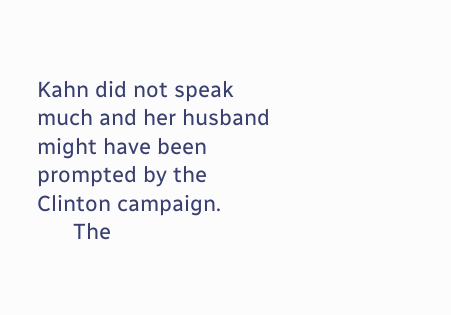Kahn did not speak much and her husband might have been prompted by the Clinton campaign.
      The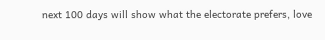next 100 days will show what the electorate prefers, love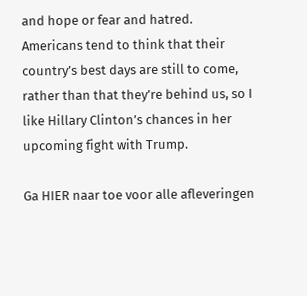and hope or fear and hatred.  Americans tend to think that their country’s best days are still to come, rather than that they’re behind us, so I like Hillary Clinton’s chances in her upcoming fight with Trump.

Ga HIER naar toe voor alle afleveringen